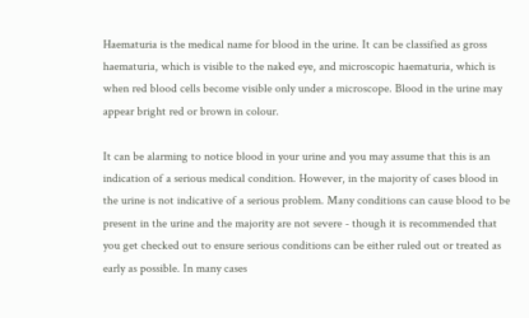Haematuria is the medical name for blood in the urine. It can be classified as gross haematuria, which is visible to the naked eye, and microscopic haematuria, which is when red blood cells become visible only under a microscope. Blood in the urine may appear bright red or brown in colour.

It can be alarming to notice blood in your urine and you may assume that this is an indication of a serious medical condition. However, in the majority of cases blood in the urine is not indicative of a serious problem. Many conditions can cause blood to be present in the urine and the majority are not severe - though it is recommended that you get checked out to ensure serious conditions can be either ruled out or treated as early as possible. In many cases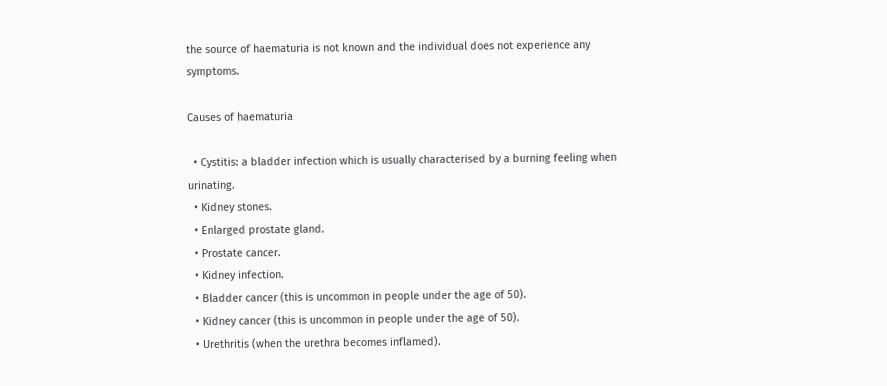the source of haematuria is not known and the individual does not experience any symptoms.

Causes of haematuria

  • Cystitis: a bladder infection which is usually characterised by a burning feeling when urinating.
  • Kidney stones.
  • Enlarged prostate gland.
  • Prostate cancer.
  • Kidney infection.
  • Bladder cancer (this is uncommon in people under the age of 50).
  • Kidney cancer (this is uncommon in people under the age of 50).
  • Urethritis (when the urethra becomes inflamed).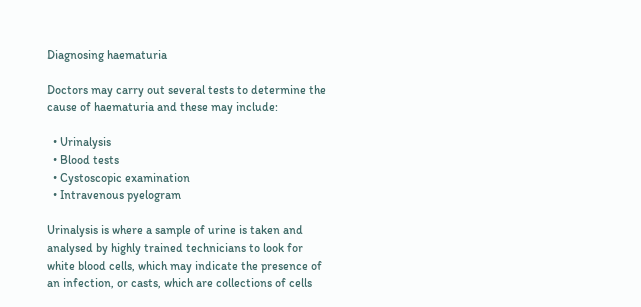Diagnosing haematuria

Doctors may carry out several tests to determine the cause of haematuria and these may include:

  • Urinalysis
  • Blood tests
  • Cystoscopic examination
  • Intravenous pyelogram

Urinalysis is where a sample of urine is taken and analysed by highly trained technicians to look for white blood cells, which may indicate the presence of an infection, or casts, which are collections of cells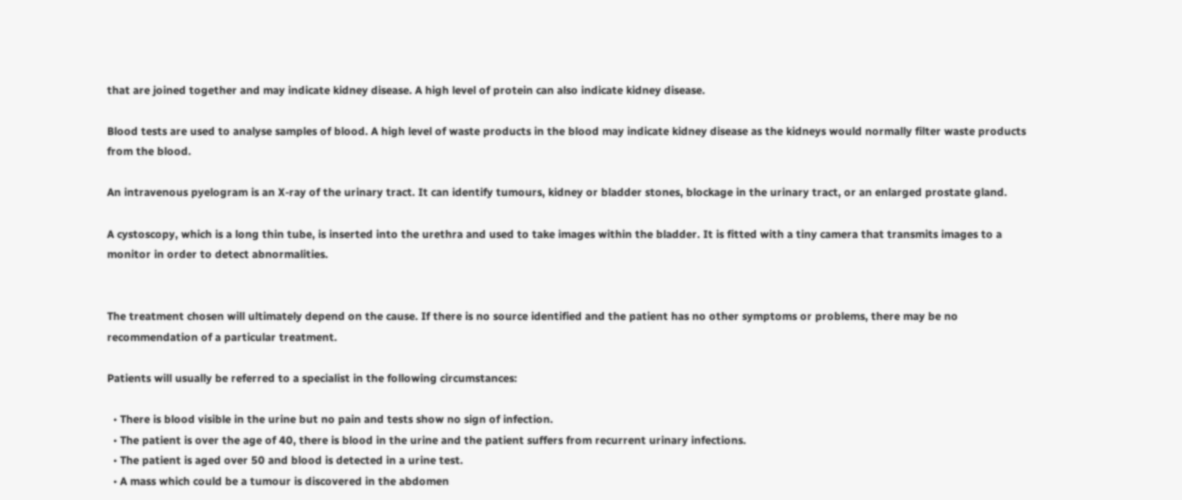that are joined together and may indicate kidney disease. A high level of protein can also indicate kidney disease.

Blood tests are used to analyse samples of blood. A high level of waste products in the blood may indicate kidney disease as the kidneys would normally filter waste products from the blood.

An intravenous pyelogram is an X-ray of the urinary tract. It can identify tumours, kidney or bladder stones, blockage in the urinary tract, or an enlarged prostate gland.

A cystoscopy, which is a long thin tube, is inserted into the urethra and used to take images within the bladder. It is fitted with a tiny camera that transmits images to a monitor in order to detect abnormalities.


The treatment chosen will ultimately depend on the cause. If there is no source identified and the patient has no other symptoms or problems, there may be no recommendation of a particular treatment.

Patients will usually be referred to a specialist in the following circumstances:

  • There is blood visible in the urine but no pain and tests show no sign of infection.
  • The patient is over the age of 40, there is blood in the urine and the patient suffers from recurrent urinary infections.
  • The patient is aged over 50 and blood is detected in a urine test.
  • A mass which could be a tumour is discovered in the abdomen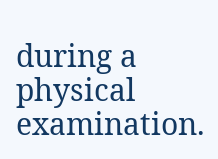during a physical examination.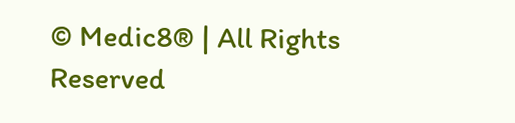© Medic8® | All Rights Reserved